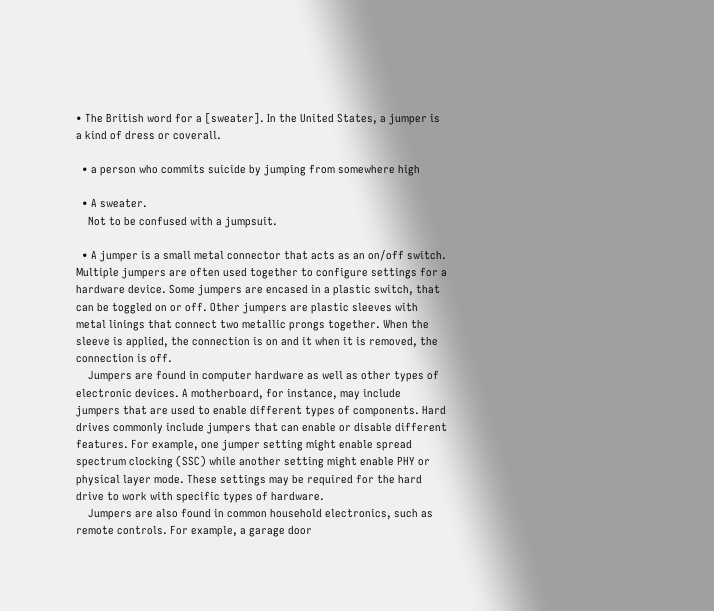• The British word for a [sweater]. In the United States, a jumper is a kind of dress or coverall.

  • a person who commits suicide by jumping from somewhere high

  • A sweater.
    Not to be confused with a jumpsuit.

  • A jumper is a small metal connector that acts as an on/off switch. Multiple jumpers are often used together to configure settings for a hardware device. Some jumpers are encased in a plastic switch, that can be toggled on or off. Other jumpers are plastic sleeves with metal linings that connect two metallic prongs together. When the sleeve is applied, the connection is on and it when it is removed, the connection is off.
    Jumpers are found in computer hardware as well as other types of electronic devices. A motherboard, for instance, may include jumpers that are used to enable different types of components. Hard drives commonly include jumpers that can enable or disable different features. For example, one jumper setting might enable spread spectrum clocking (SSC) while another setting might enable PHY or physical layer mode. These settings may be required for the hard drive to work with specific types of hardware.
    Jumpers are also found in common household electronics, such as remote controls. For example, a garage door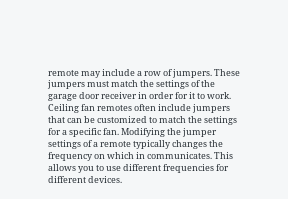remote may include a row of jumpers. These jumpers must match the settings of the garage door receiver in order for it to work. Ceiling fan remotes often include jumpers that can be customized to match the settings for a specific fan. Modifying the jumper settings of a remote typically changes the frequency on which in communicates. This allows you to use different frequencies for different devices.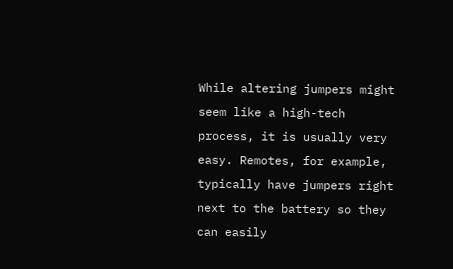While altering jumpers might seem like a high-tech process, it is usually very easy. Remotes, for example, typically have jumpers right next to the battery so they can easily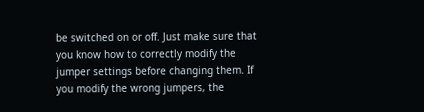be switched on or off. Just make sure that you know how to correctly modify the jumper settings before changing them. If you modify the wrong jumpers, the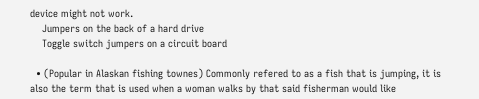device might not work.
    Jumpers on the back of a hard drive
    Toggle switch jumpers on a circuit board

  • (Popular in Alaskan fishing townes) Commonly refered to as a fish that is jumping, it is also the term that is used when a woman walks by that said fisherman would like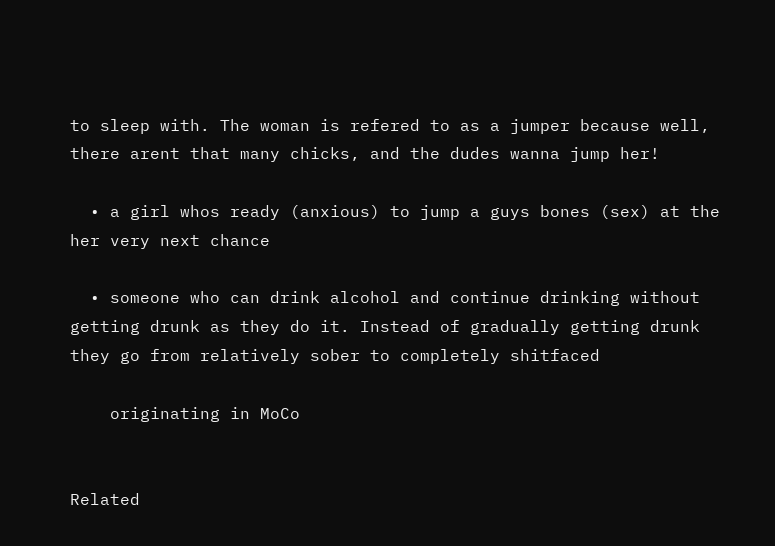to sleep with. The woman is refered to as a jumper because well, there arent that many chicks, and the dudes wanna jump her!

  • a girl whos ready (anxious) to jump a guys bones (sex) at the her very next chance

  • someone who can drink alcohol and continue drinking without getting drunk as they do it. Instead of gradually getting drunk they go from relatively sober to completely shitfaced

    originating in MoCo


Related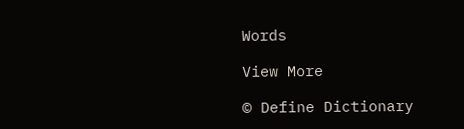Words

View More

© Define Dictionary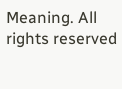Meaning. All rights reserved